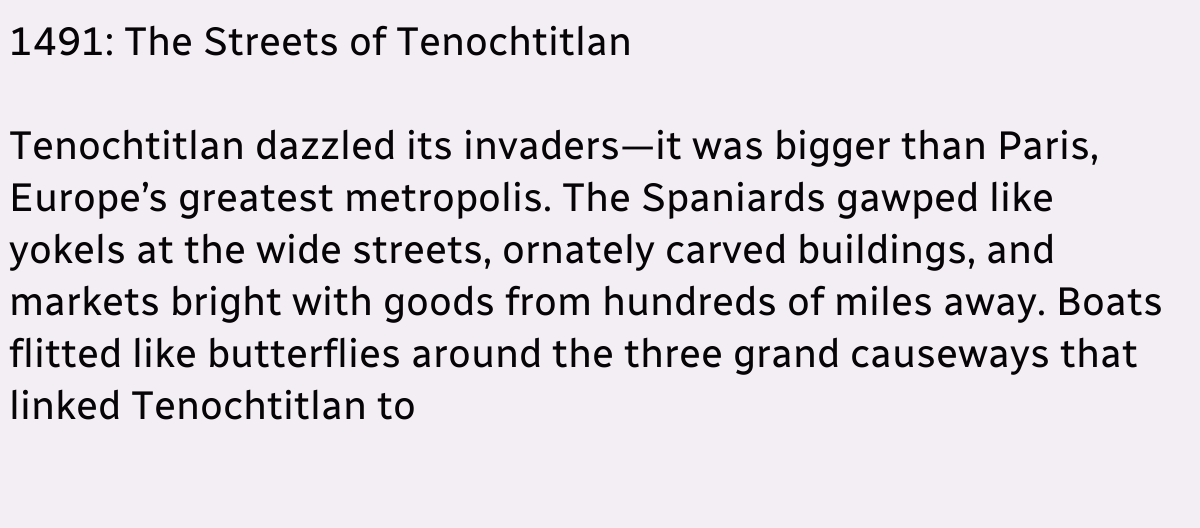1491: The Streets of Tenochtitlan

Tenochtitlan dazzled its invaders—it was bigger than Paris, Europe’s greatest metropolis. The Spaniards gawped like yokels at the wide streets, ornately carved buildings, and markets bright with goods from hundreds of miles away. Boats flitted like butterflies around the three grand causeways that linked Tenochtitlan to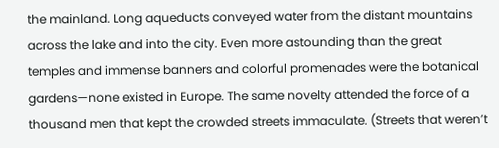the mainland. Long aqueducts conveyed water from the distant mountains across the lake and into the city. Even more astounding than the great temples and immense banners and colorful promenades were the botanical gardens—none existed in Europe. The same novelty attended the force of a thousand men that kept the crowded streets immaculate. (Streets that weren’t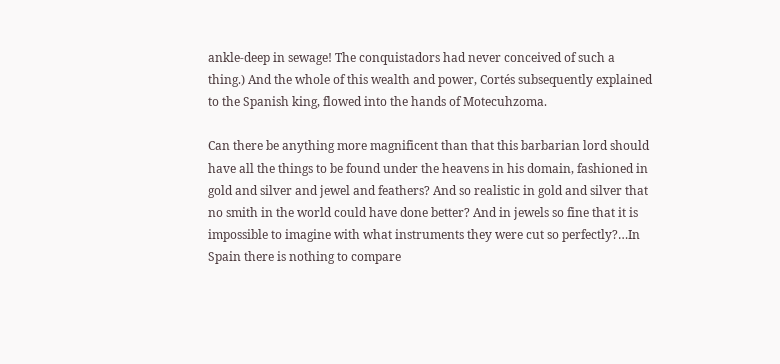ankle-deep in sewage! The conquistadors had never conceived of such a thing.) And the whole of this wealth and power, Cortés subsequently explained to the Spanish king, flowed into the hands of Motecuhzoma.

Can there be anything more magnificent than that this barbarian lord should have all the things to be found under the heavens in his domain, fashioned in gold and silver and jewel and feathers? And so realistic in gold and silver that no smith in the world could have done better? And in jewels so fine that it is impossible to imagine with what instruments they were cut so perfectly?…In Spain there is nothing to compare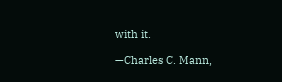with it.

—Charles C. Mann,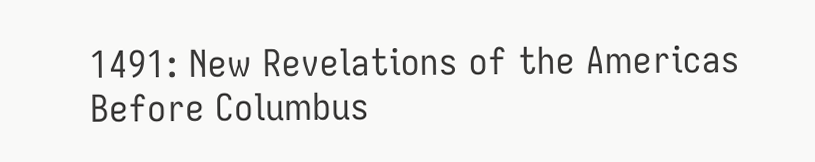1491: New Revelations of the Americas Before Columbus